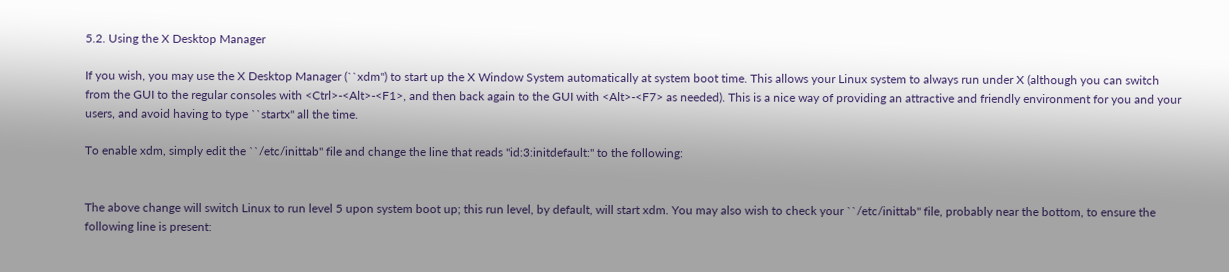5.2. Using the X Desktop Manager

If you wish, you may use the X Desktop Manager (``xdm'') to start up the X Window System automatically at system boot time. This allows your Linux system to always run under X (although you can switch from the GUI to the regular consoles with <Ctrl>-<Alt>-<F1>, and then back again to the GUI with <Alt>-<F7> as needed). This is a nice way of providing an attractive and friendly environment for you and your users, and avoid having to type ``startx'' all the time.

To enable xdm, simply edit the ``/etc/inittab'' file and change the line that reads "id:3:initdefault:" to the following:


The above change will switch Linux to run level 5 upon system boot up; this run level, by default, will start xdm. You may also wish to check your ``/etc/inittab'' file, probably near the bottom, to ensure the following line is present: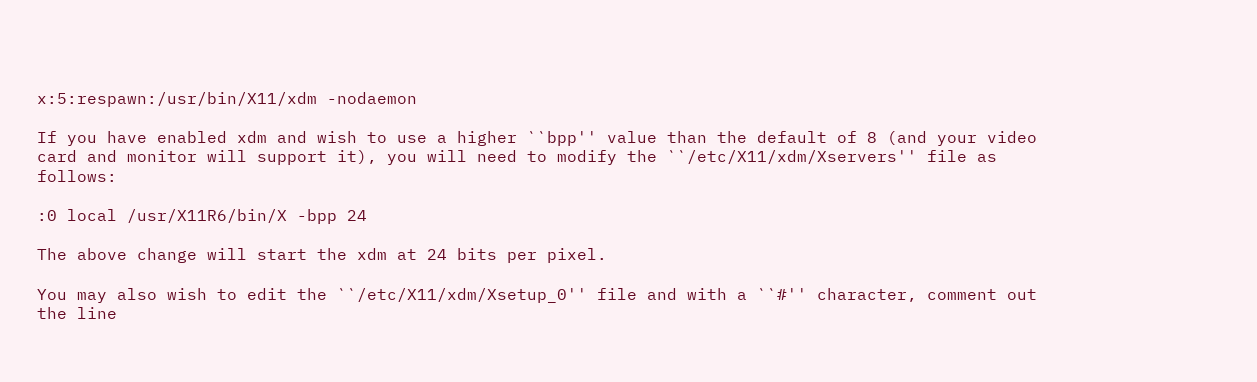x:5:respawn:/usr/bin/X11/xdm -nodaemon

If you have enabled xdm and wish to use a higher ``bpp'' value than the default of 8 (and your video card and monitor will support it), you will need to modify the ``/etc/X11/xdm/Xservers'' file as follows:

:0 local /usr/X11R6/bin/X -bpp 24

The above change will start the xdm at 24 bits per pixel.

You may also wish to edit the ``/etc/X11/xdm/Xsetup_0'' file and with a ``#'' character, comment out the line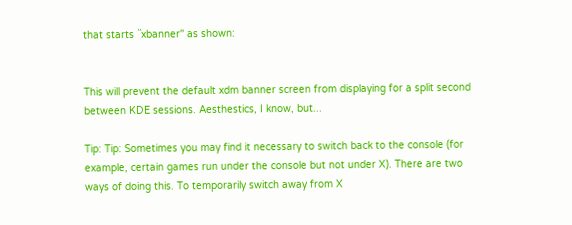that starts ``xbanner'' as shown:


This will prevent the default xdm banner screen from displaying for a split second between KDE sessions. Aesthestics, I know, but...

Tip: Tip: Sometimes you may find it necessary to switch back to the console (for example, certain games run under the console but not under X). There are two ways of doing this. To temporarily switch away from X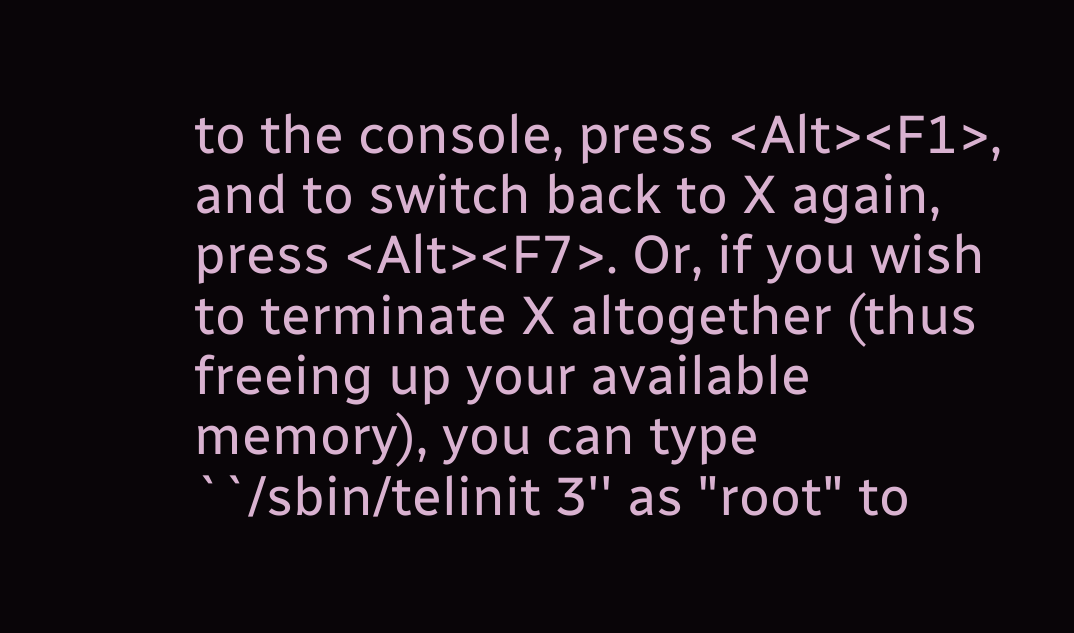to the console, press <Alt><F1>, and to switch back to X again, press <Alt><F7>. Or, if you wish to terminate X altogether (thus freeing up your available memory), you can type ``/sbin/telinit 3'' as "root" to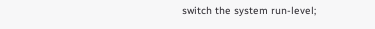switch the system run-level;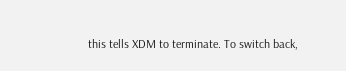this tells XDM to terminate. To switch back,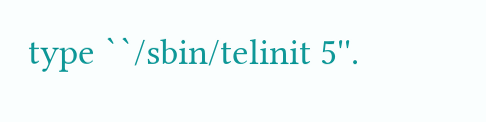type ``/sbin/telinit 5''.